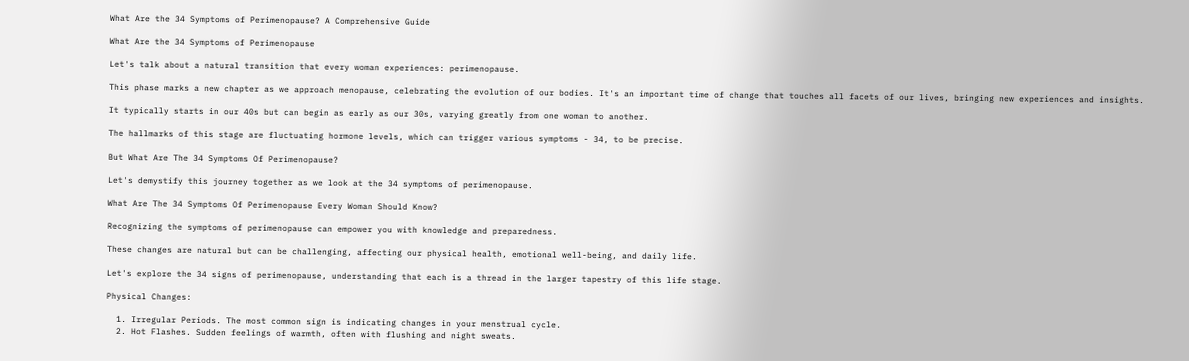What Are the 34 Symptoms of Perimenopause? A Comprehensive Guide

What Are the 34 Symptoms of Perimenopause

Let's talk about a natural transition that every woman experiences: perimenopause.

This phase marks a new chapter as we approach menopause, celebrating the evolution of our bodies. It's an important time of change that touches all facets of our lives, bringing new experiences and insights.

It typically starts in our 40s but can begin as early as our 30s, varying greatly from one woman to another.

The hallmarks of this stage are fluctuating hormone levels, which can trigger various symptoms - 34, to be precise.

But What Are The 34 Symptoms Of Perimenopause?

Let's demystify this journey together as we look at the 34 symptoms of perimenopause.

What Are The 34 Symptoms Of Perimenopause Every Woman Should Know?

Recognizing the symptoms of perimenopause can empower you with knowledge and preparedness.

These changes are natural but can be challenging, affecting our physical health, emotional well-being, and daily life.

Let's explore the 34 signs of perimenopause, understanding that each is a thread in the larger tapestry of this life stage.

Physical Changes:

  1. Irregular Periods. The most common sign is indicating changes in your menstrual cycle.
  2. Hot Flashes. Sudden feelings of warmth, often with flushing and night sweats.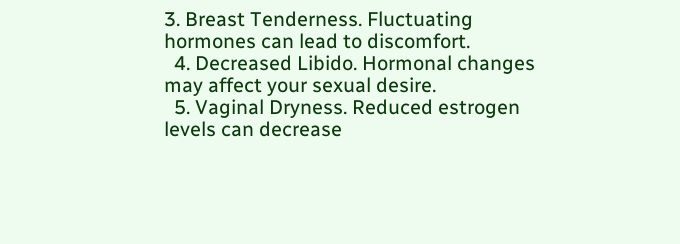3. Breast Tenderness. Fluctuating hormones can lead to discomfort.
  4. Decreased Libido. Hormonal changes may affect your sexual desire.
  5. Vaginal Dryness. Reduced estrogen levels can decrease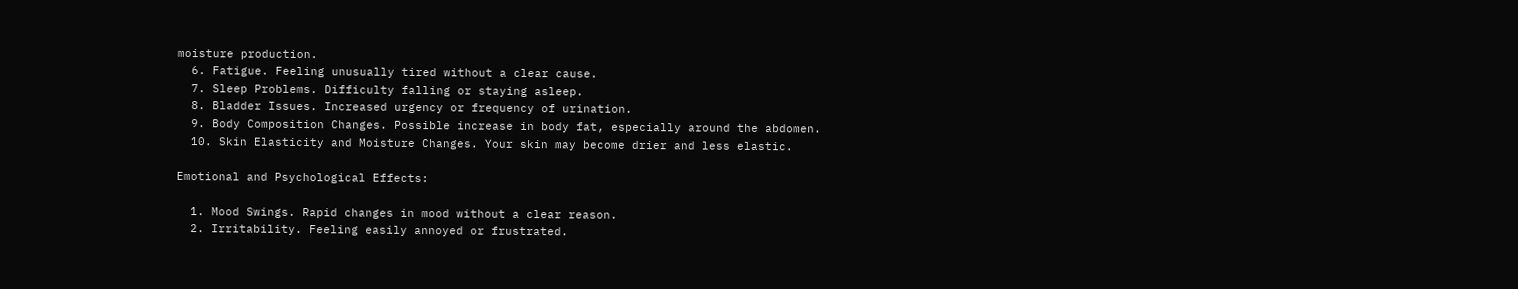moisture production.
  6. Fatigue. Feeling unusually tired without a clear cause.
  7. Sleep Problems. Difficulty falling or staying asleep.
  8. Bladder Issues. Increased urgency or frequency of urination.
  9. Body Composition Changes. Possible increase in body fat, especially around the abdomen.
  10. Skin Elasticity and Moisture Changes. Your skin may become drier and less elastic.

Emotional and Psychological Effects:

  1. Mood Swings. Rapid changes in mood without a clear reason.
  2. Irritability. Feeling easily annoyed or frustrated.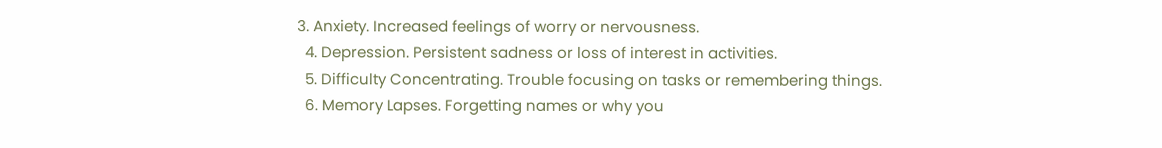3. Anxiety. Increased feelings of worry or nervousness.
  4. Depression. Persistent sadness or loss of interest in activities.
  5. Difficulty Concentrating. Trouble focusing on tasks or remembering things.
  6. Memory Lapses. Forgetting names or why you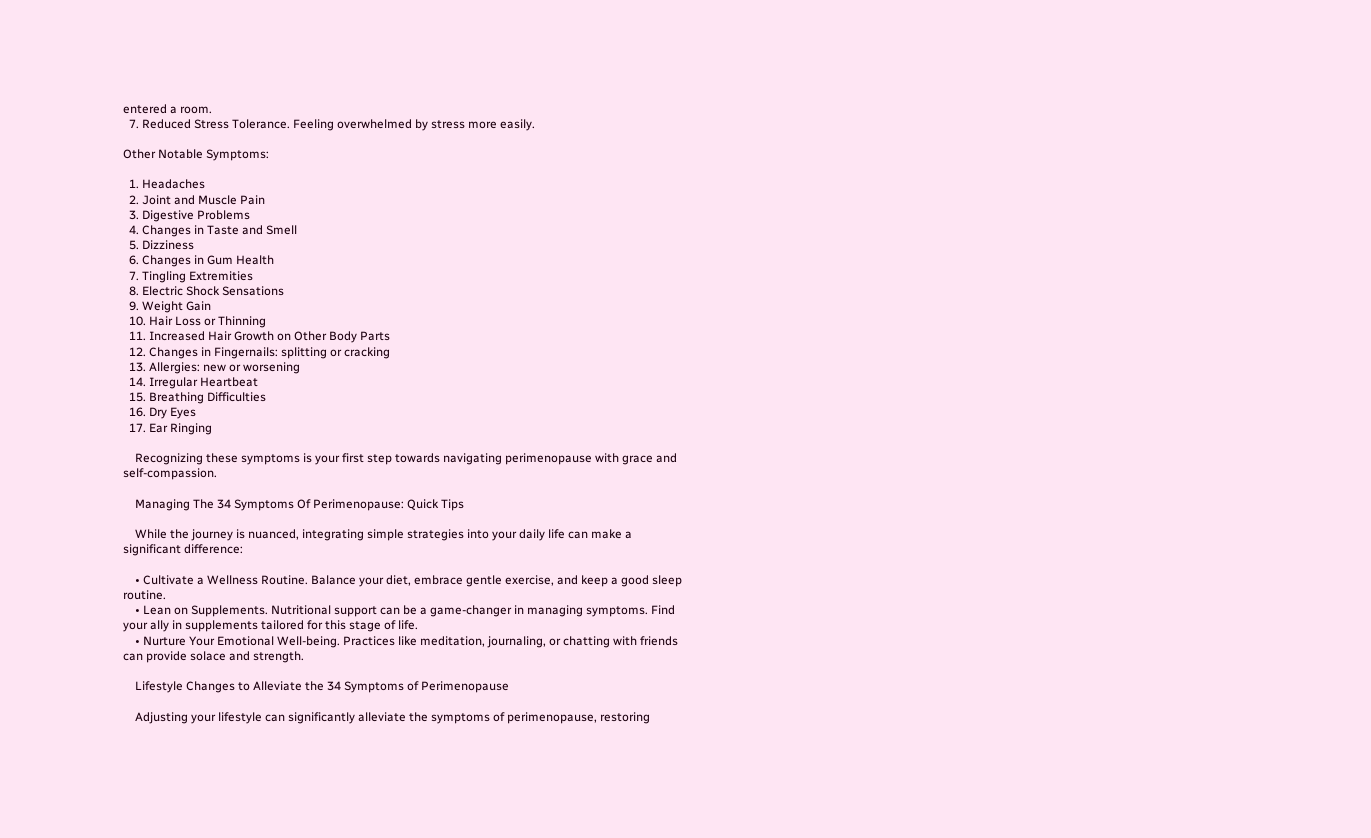entered a room.
  7. Reduced Stress Tolerance. Feeling overwhelmed by stress more easily.

Other Notable Symptoms:

  1. Headaches
  2. Joint and Muscle Pain
  3. Digestive Problems
  4. Changes in Taste and Smell
  5. Dizziness
  6. Changes in Gum Health
  7. Tingling Extremities
  8. Electric Shock Sensations
  9. Weight Gain
  10. Hair Loss or Thinning
  11. Increased Hair Growth on Other Body Parts
  12. Changes in Fingernails: splitting or cracking
  13. Allergies: new or worsening
  14. Irregular Heartbeat
  15. Breathing Difficulties
  16. Dry Eyes
  17. Ear Ringing

    Recognizing these symptoms is your first step towards navigating perimenopause with grace and self-compassion.

    Managing The 34 Symptoms Of Perimenopause: Quick Tips

    While the journey is nuanced, integrating simple strategies into your daily life can make a significant difference:

    • Cultivate a Wellness Routine. Balance your diet, embrace gentle exercise, and keep a good sleep routine.
    • Lean on Supplements. Nutritional support can be a game-changer in managing symptoms. Find your ally in supplements tailored for this stage of life.
    • Nurture Your Emotional Well-being. Practices like meditation, journaling, or chatting with friends can provide solace and strength.

    Lifestyle Changes to Alleviate the 34 Symptoms of Perimenopause

    Adjusting your lifestyle can significantly alleviate the symptoms of perimenopause, restoring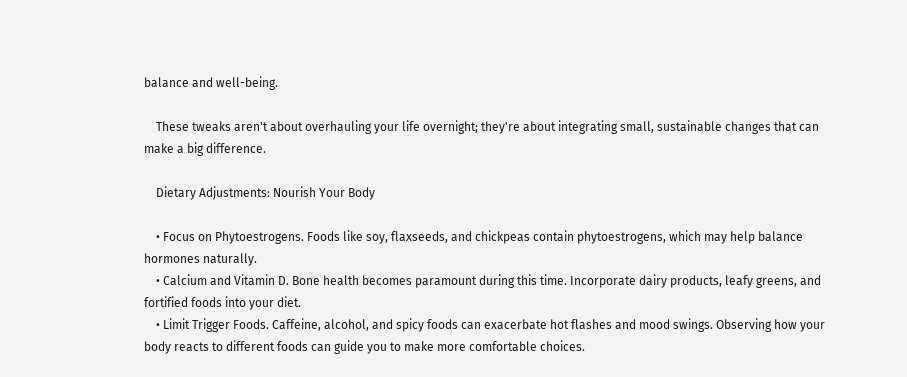balance and well-being.

    These tweaks aren't about overhauling your life overnight; they're about integrating small, sustainable changes that can make a big difference.

    Dietary Adjustments: Nourish Your Body

    • Focus on Phytoestrogens. Foods like soy, flaxseeds, and chickpeas contain phytoestrogens, which may help balance hormones naturally.
    • Calcium and Vitamin D. Bone health becomes paramount during this time. Incorporate dairy products, leafy greens, and fortified foods into your diet.
    • Limit Trigger Foods. Caffeine, alcohol, and spicy foods can exacerbate hot flashes and mood swings. Observing how your body reacts to different foods can guide you to make more comfortable choices.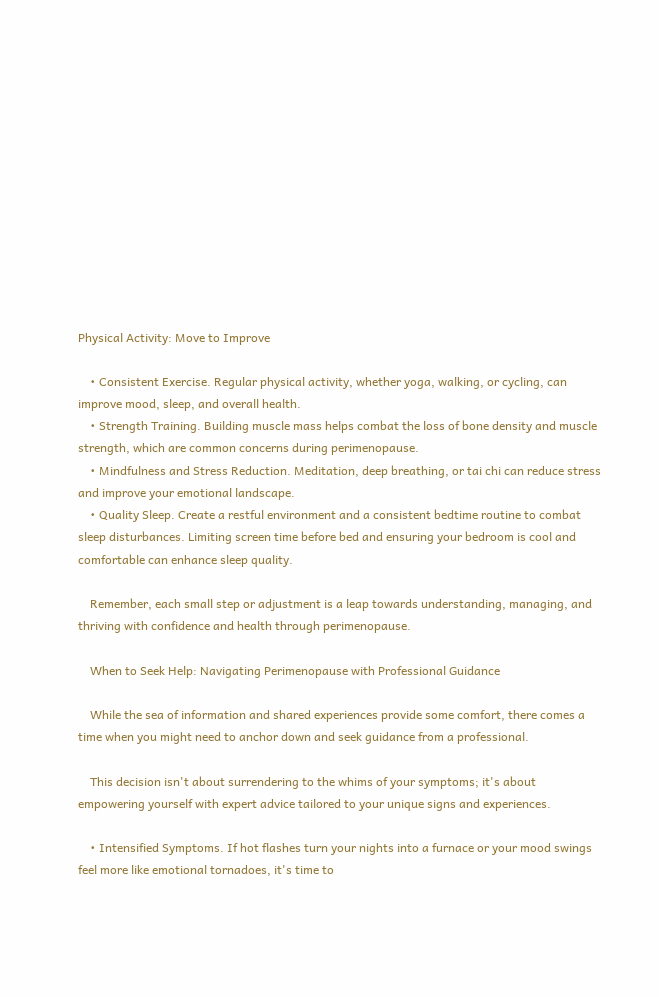Physical Activity: Move to Improve

    • Consistent Exercise. Regular physical activity, whether yoga, walking, or cycling, can improve mood, sleep, and overall health.
    • Strength Training. Building muscle mass helps combat the loss of bone density and muscle strength, which are common concerns during perimenopause.
    • Mindfulness and Stress Reduction. Meditation, deep breathing, or tai chi can reduce stress and improve your emotional landscape.
    • Quality Sleep. Create a restful environment and a consistent bedtime routine to combat sleep disturbances. Limiting screen time before bed and ensuring your bedroom is cool and comfortable can enhance sleep quality.

    Remember, each small step or adjustment is a leap towards understanding, managing, and thriving with confidence and health through perimenopause.

    When to Seek Help: Navigating Perimenopause with Professional Guidance

    While the sea of information and shared experiences provide some comfort, there comes a time when you might need to anchor down and seek guidance from a professional.

    This decision isn't about surrendering to the whims of your symptoms; it's about empowering yourself with expert advice tailored to your unique signs and experiences.

    • Intensified Symptoms. If hot flashes turn your nights into a furnace or your mood swings feel more like emotional tornadoes, it's time to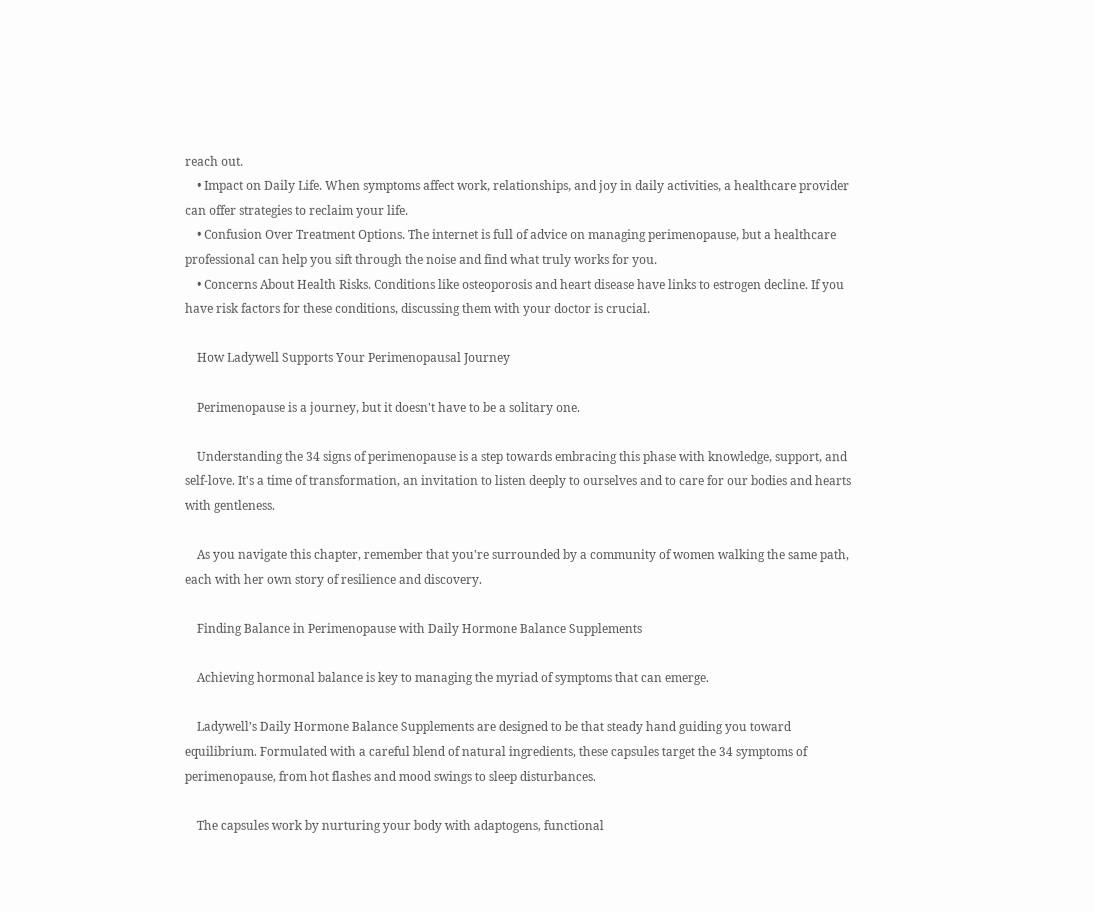reach out.
    • Impact on Daily Life. When symptoms affect work, relationships, and joy in daily activities, a healthcare provider can offer strategies to reclaim your life.
    • Confusion Over Treatment Options. The internet is full of advice on managing perimenopause, but a healthcare professional can help you sift through the noise and find what truly works for you.
    • Concerns About Health Risks. Conditions like osteoporosis and heart disease have links to estrogen decline. If you have risk factors for these conditions, discussing them with your doctor is crucial.

    How Ladywell Supports Your Perimenopausal Journey

    Perimenopause is a journey, but it doesn't have to be a solitary one.

    Understanding the 34 signs of perimenopause is a step towards embracing this phase with knowledge, support, and self-love. It's a time of transformation, an invitation to listen deeply to ourselves and to care for our bodies and hearts with gentleness.

    As you navigate this chapter, remember that you're surrounded by a community of women walking the same path, each with her own story of resilience and discovery.

    Finding Balance in Perimenopause with Daily Hormone Balance Supplements

    Achieving hormonal balance is key to managing the myriad of symptoms that can emerge.

    Ladywell’s Daily Hormone Balance Supplements are designed to be that steady hand guiding you toward equilibrium. Formulated with a careful blend of natural ingredients, these capsules target the 34 symptoms of perimenopause, from hot flashes and mood swings to sleep disturbances.

    The capsules work by nurturing your body with adaptogens, functional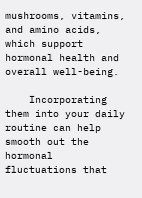mushrooms, vitamins, and amino acids, which support hormonal health and overall well-being.

    Incorporating them into your daily routine can help smooth out the hormonal fluctuations that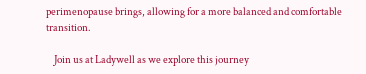perimenopause brings, allowing for a more balanced and comfortable transition.

    Join us at Ladywell as we explore this journey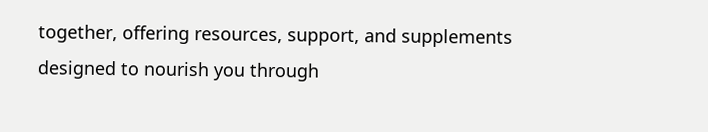together, offering resources, support, and supplements designed to nourish you through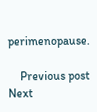perimenopause.

    Previous post Next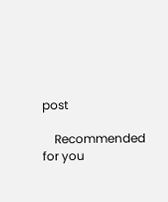post

    Recommended for you